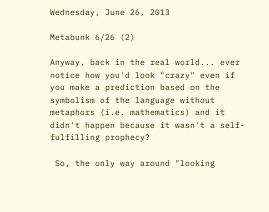Wednesday, June 26, 2013

Metabunk 6/26 (2)

Anyway, back in the real world... ever notice how you'd look "crazy" even if you make a prediction based on the symbolism of the language without metaphors (i.e. mathematics) and it didn't happen because it wasn't a self-fulfilling prophecy?

 So, the only way around "looking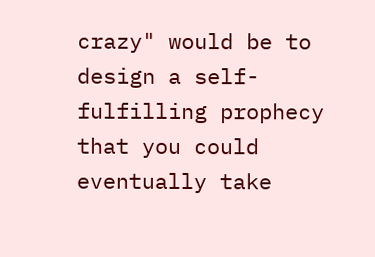crazy" would be to design a self-fulfilling prophecy that you could eventually take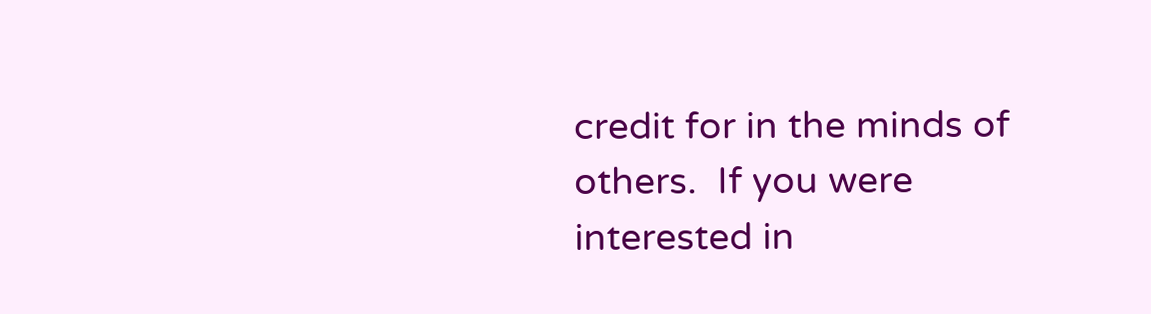credit for in the minds of others.  If you were interested in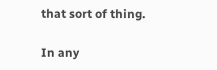that sort of thing.

In any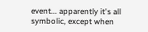event... apparently it's all symbolic, except when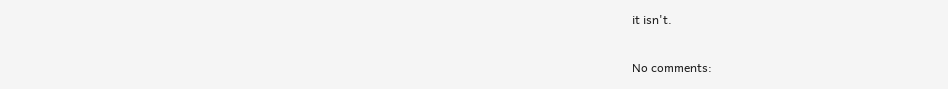it isn't.

No comments: